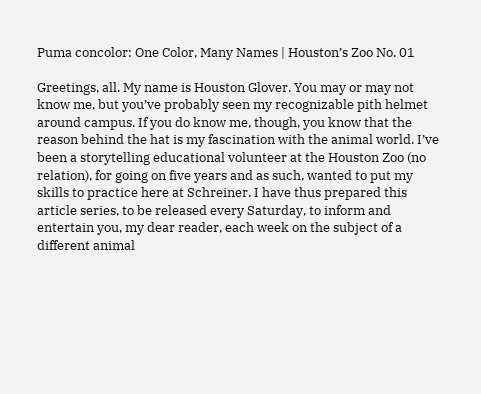Puma concolor: One Color, Many Names | Houston’s Zoo No. 01

Greetings, all. My name is Houston Glover. You may or may not know me, but you’ve probably seen my recognizable pith helmet around campus. If you do know me, though, you know that the reason behind the hat is my fascination with the animal world. I’ve been a storytelling educational volunteer at the Houston Zoo (no relation), for going on five years and as such, wanted to put my skills to practice here at Schreiner. I have thus prepared this article series, to be released every Saturday, to inform and entertain you, my dear reader, each week on the subject of a different animal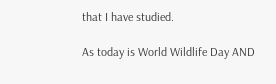that I have studied.

As today is World Wildlife Day AND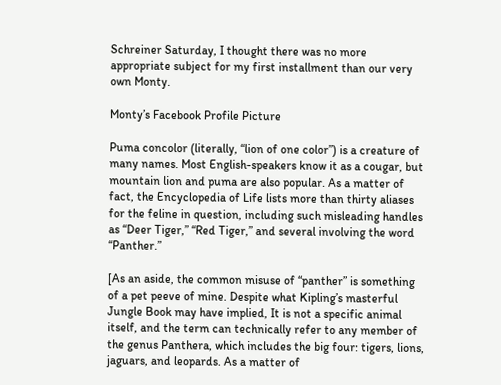Schreiner Saturday, I thought there was no more appropriate subject for my first installment than our very own Monty.

Monty’s Facebook Profile Picture

Puma concolor (literally, “lion of one color”) is a creature of many names. Most English-speakers know it as a cougar, but mountain lion and puma are also popular. As a matter of fact, the Encyclopedia of Life lists more than thirty aliases for the feline in question, including such misleading handles as “Deer Tiger,” “Red Tiger,” and several involving the word “Panther.”

[As an aside, the common misuse of “panther” is something of a pet peeve of mine. Despite what Kipling’s masterful Jungle Book may have implied, It is not a specific animal itself, and the term can technically refer to any member of the genus Panthera, which includes the big four: tigers, lions, jaguars, and leopards. As a matter of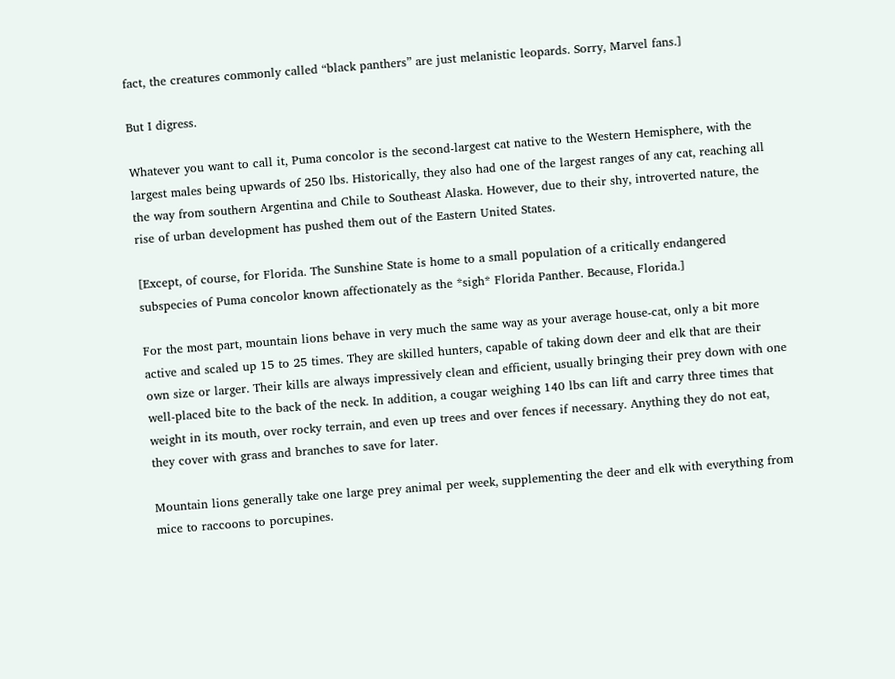fact, the creatures commonly called “black panthers” are just melanistic leopards. Sorry, Marvel fans.]

But I digress.

Whatever you want to call it, Puma concolor is the second-largest cat native to the Western Hemisphere, with the largest males being upwards of 250 lbs. Historically, they also had one of the largest ranges of any cat, reaching all the way from southern Argentina and Chile to Southeast Alaska. However, due to their shy, introverted nature, the rise of urban development has pushed them out of the Eastern United States.

[Except, of course, for Florida. The Sunshine State is home to a small population of a critically endangered subspecies of Puma concolor known affectionately as the *sigh* Florida Panther. Because, Florida.]

For the most part, mountain lions behave in very much the same way as your average house-cat, only a bit more active and scaled up 15 to 25 times. They are skilled hunters, capable of taking down deer and elk that are their own size or larger. Their kills are always impressively clean and efficient, usually bringing their prey down with one well-placed bite to the back of the neck. In addition, a cougar weighing 140 lbs can lift and carry three times that weight in its mouth, over rocky terrain, and even up trees and over fences if necessary. Anything they do not eat, they cover with grass and branches to save for later.

Mountain lions generally take one large prey animal per week, supplementing the deer and elk with everything from mice to raccoons to porcupines.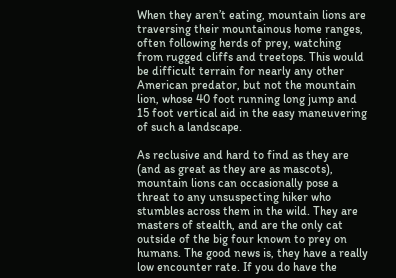When they aren’t eating, mountain lions are traversing their mountainous home ranges, often following herds of prey, watching from rugged cliffs and treetops. This would be difficult terrain for nearly any other American predator, but not the mountain lion, whose 40 foot running long jump and 15 foot vertical aid in the easy maneuvering of such a landscape.

As reclusive and hard to find as they are (and as great as they are as mascots), mountain lions can occasionally pose a threat to any unsuspecting hiker who stumbles across them in the wild. They are masters of stealth, and are the only cat outside of the big four known to prey on humans. The good news is, they have a really low encounter rate. If you do have the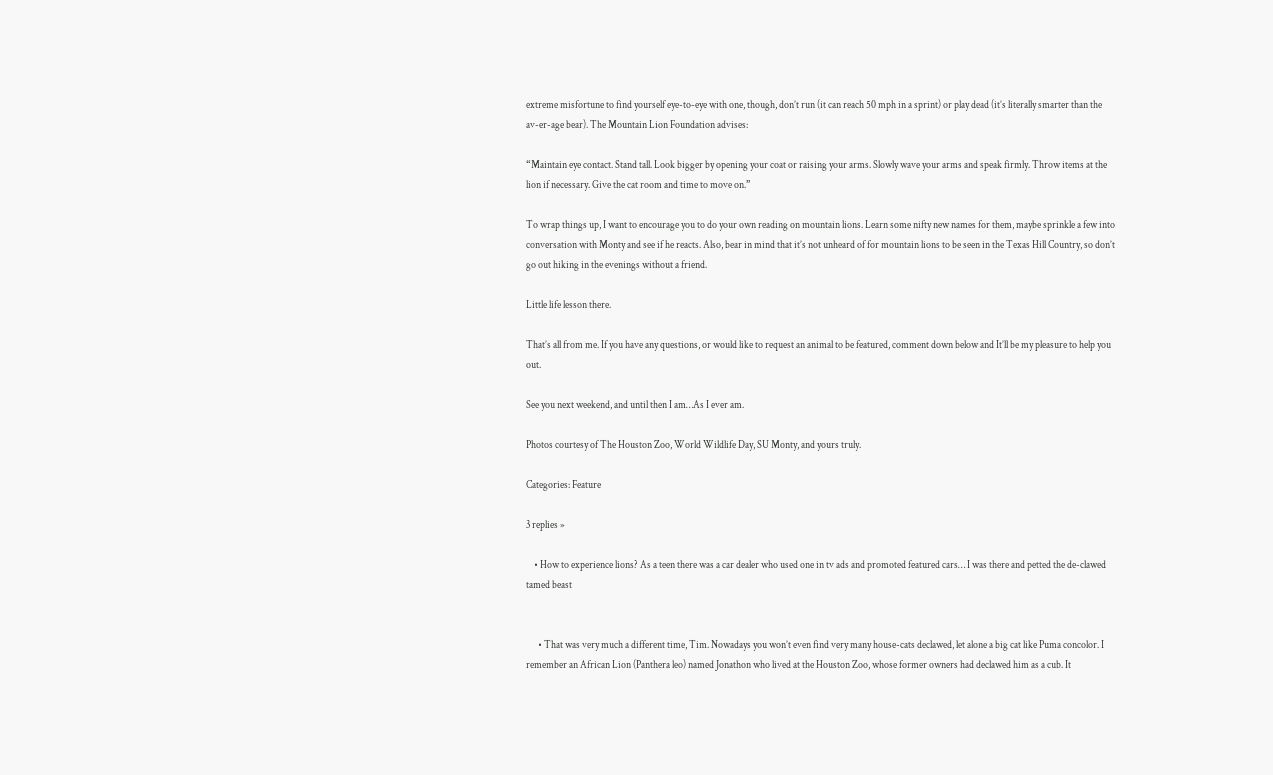extreme misfortune to find yourself eye-to-eye with one, though, don’t run (it can reach 50 mph in a sprint) or play dead (it’s literally smarter than the av-er-age bear). The Mountain Lion Foundation advises:

“Maintain eye contact. Stand tall. Look bigger by opening your coat or raising your arms. Slowly wave your arms and speak firmly. Throw items at the lion if necessary. Give the cat room and time to move on.”

To wrap things up, I want to encourage you to do your own reading on mountain lions. Learn some nifty new names for them, maybe sprinkle a few into conversation with Monty and see if he reacts. Also, bear in mind that it’s not unheard of for mountain lions to be seen in the Texas Hill Country, so don’t go out hiking in the evenings without a friend.

Little life lesson there.

That’s all from me. If you have any questions, or would like to request an animal to be featured, comment down below and It’ll be my pleasure to help you out.

See you next weekend, and until then I am…As I ever am.

Photos courtesy of The Houston Zoo, World Wildlife Day, SU Monty, and yours truly.

Categories: Feature

3 replies »

    • How to experience lions? As a teen there was a car dealer who used one in tv ads and promoted featured cars… I was there and petted the de-clawed tamed beast


      • That was very much a different time, Tim. Nowadays you won’t even find very many house-cats declawed, let alone a big cat like Puma concolor. I remember an African Lion (Panthera leo) named Jonathon who lived at the Houston Zoo, whose former owners had declawed him as a cub. It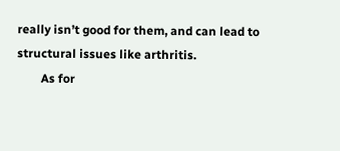really isn’t good for them, and can lead to structural issues like arthritis.
        As for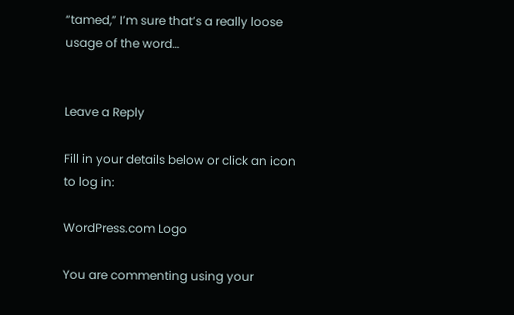“tamed,” I’m sure that’s a really loose usage of the word…


Leave a Reply

Fill in your details below or click an icon to log in:

WordPress.com Logo

You are commenting using your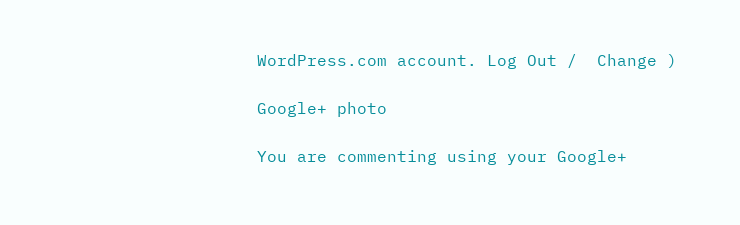WordPress.com account. Log Out /  Change )

Google+ photo

You are commenting using your Google+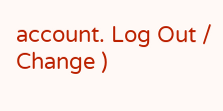account. Log Out /  Change )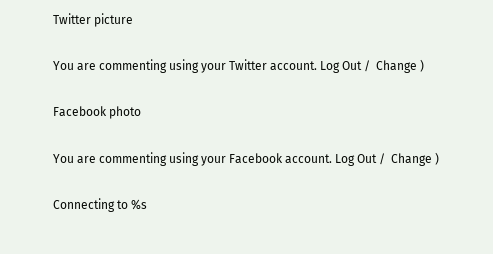Twitter picture

You are commenting using your Twitter account. Log Out /  Change )

Facebook photo

You are commenting using your Facebook account. Log Out /  Change )

Connecting to %s